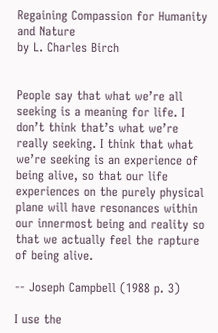Regaining Compassion for Humanity and Nature
by L. Charles Birch


People say that what we’re all seeking is a meaning for life. I don’t think that’s what we’re really seeking. I think that what we’re seeking is an experience of being alive, so that our life experiences on the purely physical plane will have resonances within our innermost being and reality so that we actually feel the rapture of being alive.

-- Joseph Campbell (1988 p. 3)

I use the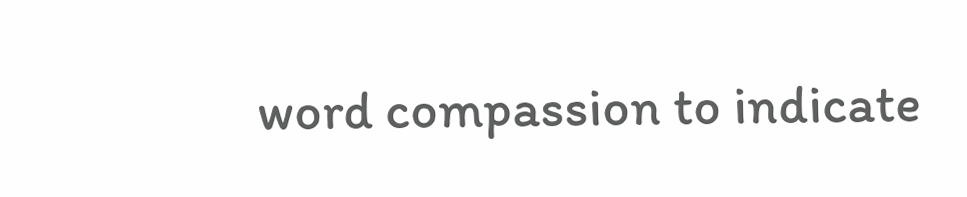word compassion to indicate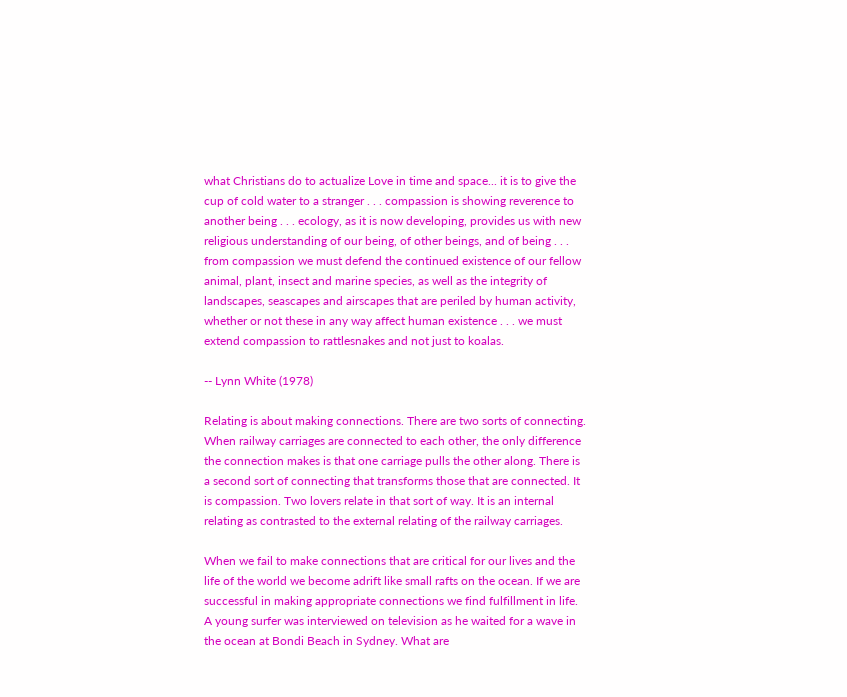what Christians do to actualize Love in time and space... it is to give the cup of cold water to a stranger . . . compassion is showing reverence to another being . . . ecology, as it is now developing, provides us with new religious understanding of our being, of other beings, and of being . . . from compassion we must defend the continued existence of our fellow animal, plant, insect and marine species, as well as the integrity of landscapes, seascapes and airscapes that are periled by human activity, whether or not these in any way affect human existence . . . we must extend compassion to rattlesnakes and not just to koalas.

-- Lynn White (1978)

Relating is about making connections. There are two sorts of connecting. When railway carriages are connected to each other, the only difference the connection makes is that one carriage pulls the other along. There is a second sort of connecting that transforms those that are connected. It is compassion. Two lovers relate in that sort of way. It is an internal relating as contrasted to the external relating of the railway carriages.

When we fail to make connections that are critical for our lives and the life of the world we become adrift like small rafts on the ocean. If we are successful in making appropriate connections we find fulfillment in life. A young surfer was interviewed on television as he waited for a wave in the ocean at Bondi Beach in Sydney. What are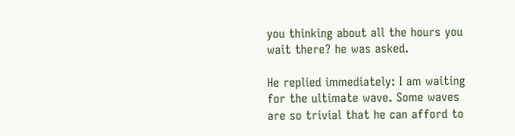you thinking about all the hours you wait there? he was asked.

He replied immediately: I am waiting for the ultimate wave. Some waves are so trivial that he can afford to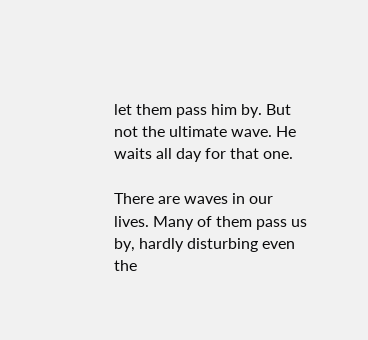let them pass him by. But not the ultimate wave. He waits all day for that one.

There are waves in our lives. Many of them pass us by, hardly disturbing even the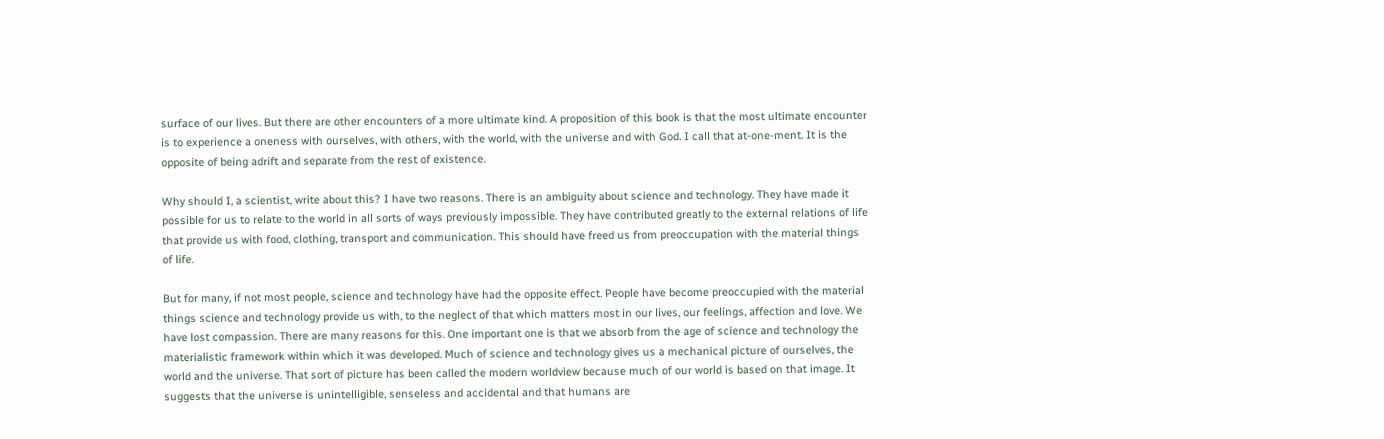surface of our lives. But there are other encounters of a more ultimate kind. A proposition of this book is that the most ultimate encounter is to experience a oneness with ourselves, with others, with the world, with the universe and with God. I call that at-one-ment. It is the opposite of being adrift and separate from the rest of existence.

Why should I, a scientist, write about this? I have two reasons. There is an ambiguity about science and technology. They have made it possible for us to relate to the world in all sorts of ways previously impossible. They have contributed greatly to the external relations of life that provide us with food, clothing, transport and communication. This should have freed us from preoccupation with the material things of life.

But for many, if not most people, science and technology have had the opposite effect. People have become preoccupied with the material things science and technology provide us with, to the neglect of that which matters most in our lives, our feelings, affection and love. We have lost compassion. There are many reasons for this. One important one is that we absorb from the age of science and technology the materialistic framework within which it was developed. Much of science and technology gives us a mechanical picture of ourselves, the world and the universe. That sort of picture has been called the modern worldview because much of our world is based on that image. It suggests that the universe is unintelligible, senseless and accidental and that humans are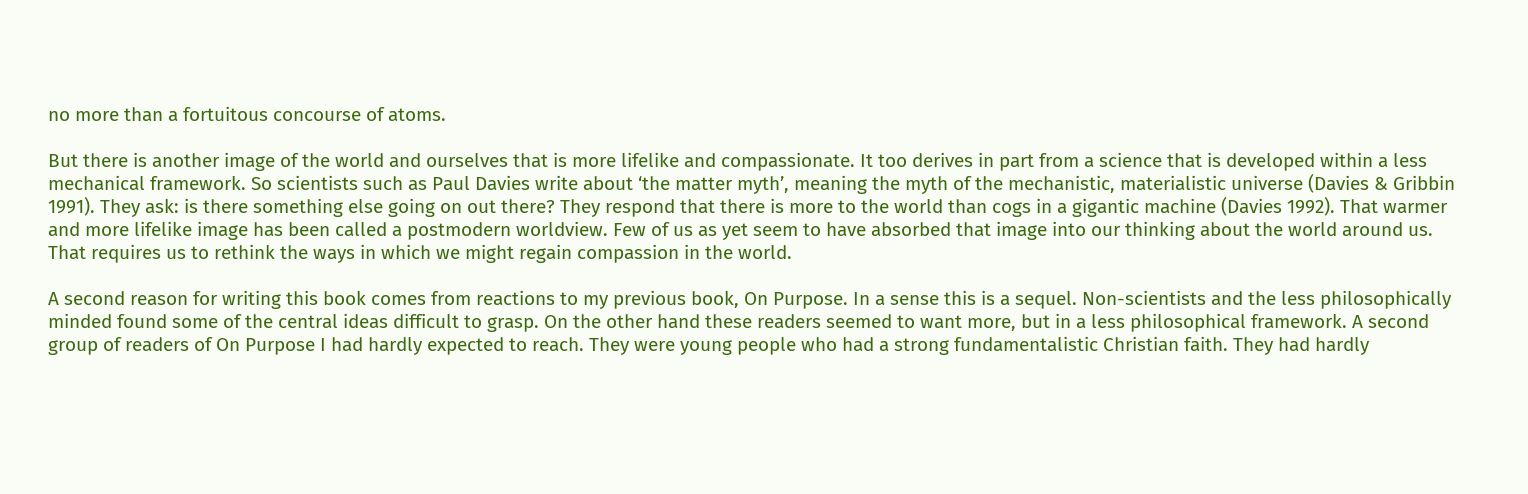no more than a fortuitous concourse of atoms.

But there is another image of the world and ourselves that is more lifelike and compassionate. It too derives in part from a science that is developed within a less mechanical framework. So scientists such as Paul Davies write about ‘the matter myth’, meaning the myth of the mechanistic, materialistic universe (Davies & Gribbin 1991). They ask: is there something else going on out there? They respond that there is more to the world than cogs in a gigantic machine (Davies 1992). That warmer and more lifelike image has been called a postmodern worldview. Few of us as yet seem to have absorbed that image into our thinking about the world around us. That requires us to rethink the ways in which we might regain compassion in the world.

A second reason for writing this book comes from reactions to my previous book, On Purpose. In a sense this is a sequel. Non-scientists and the less philosophically minded found some of the central ideas difficult to grasp. On the other hand these readers seemed to want more, but in a less philosophical framework. A second group of readers of On Purpose I had hardly expected to reach. They were young people who had a strong fundamentalistic Christian faith. They had hardly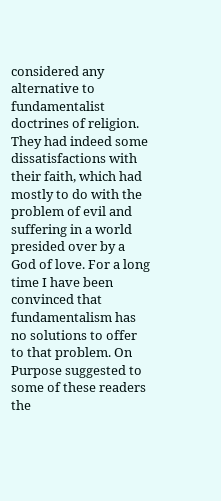considered any alternative to fundamentalist doctrines of religion. They had indeed some dissatisfactions with their faith, which had mostly to do with the problem of evil and suffering in a world presided over by a God of love. For a long time I have been convinced that fundamentalism has no solutions to offer to that problem. On Purpose suggested to some of these readers the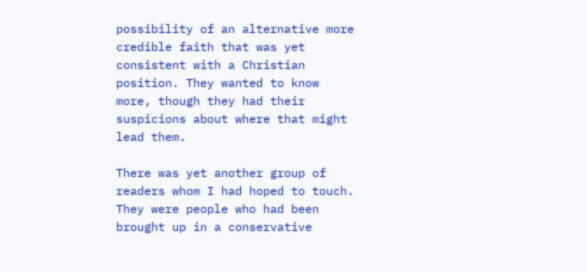possibility of an alternative more credible faith that was yet consistent with a Christian position. They wanted to know more, though they had their suspicions about where that might lead them.

There was yet another group of readers whom I had hoped to touch. They were people who had been brought up in a conservative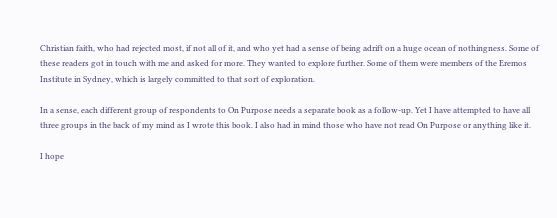Christian faith, who had rejected most, if not all of it, and who yet had a sense of being adrift on a huge ocean of nothingness. Some of these readers got in touch with me and asked for more. They wanted to explore further. Some of them were members of the Eremos Institute in Sydney, which is largely committed to that sort of exploration.

In a sense, each different group of respondents to On Purpose needs a separate book as a follow-up. Yet I have attempted to have all three groups in the back of my mind as I wrote this book. I also had in mind those who have not read On Purpose or anything like it.

I hope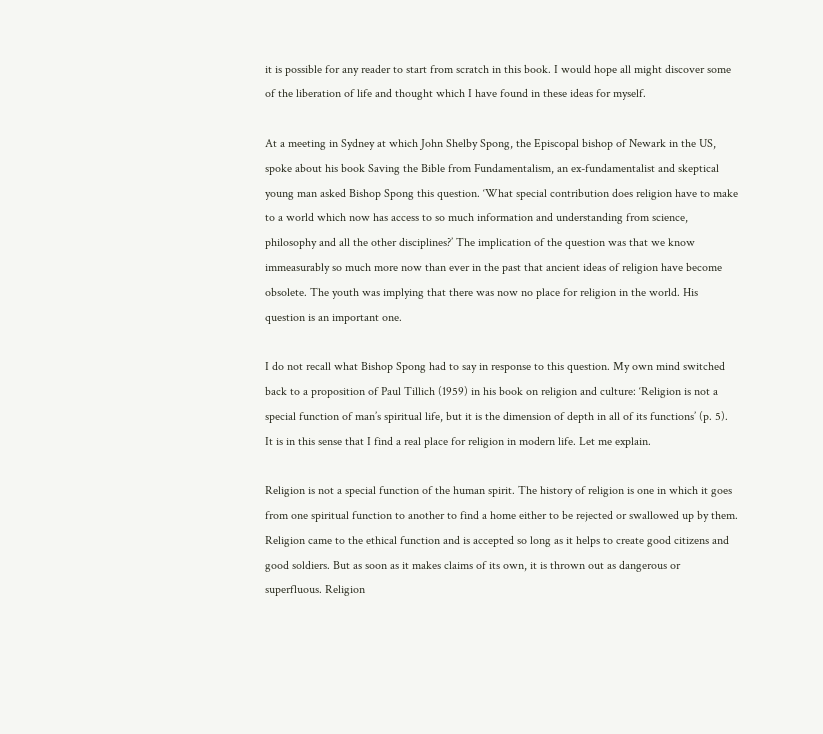it is possible for any reader to start from scratch in this book. I would hope all might discover some of the liberation of life and thought which I have found in these ideas for myself.

At a meeting in Sydney at which John Shelby Spong, the Episcopal bishop of Newark in the US, spoke about his book Saving the Bible from Fundamentalism, an ex-fundamentalist and skeptical young man asked Bishop Spong this question. ‘What special contribution does religion have to make to a world which now has access to so much information and understanding from science, philosophy and all the other disciplines?’ The implication of the question was that we know immeasurably so much more now than ever in the past that ancient ideas of religion have become obsolete. The youth was implying that there was now no place for religion in the world. His question is an important one.

I do not recall what Bishop Spong had to say in response to this question. My own mind switched back to a proposition of Paul Tillich (1959) in his book on religion and culture: ‘Religion is not a special function of man’s spiritual life, but it is the dimension of depth in all of its functions’ (p. 5). It is in this sense that I find a real place for religion in modern life. Let me explain.

Religion is not a special function of the human spirit. The history of religion is one in which it goes from one spiritual function to another to find a home either to be rejected or swallowed up by them. Religion came to the ethical function and is accepted so long as it helps to create good citizens and good soldiers. But as soon as it makes claims of its own, it is thrown out as dangerous or superfluous. Religion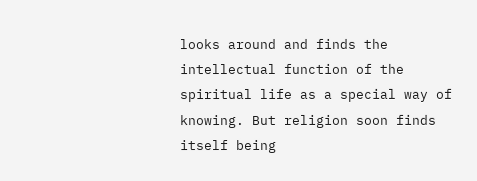looks around and finds the intellectual function of the spiritual life as a special way of knowing. But religion soon finds itself being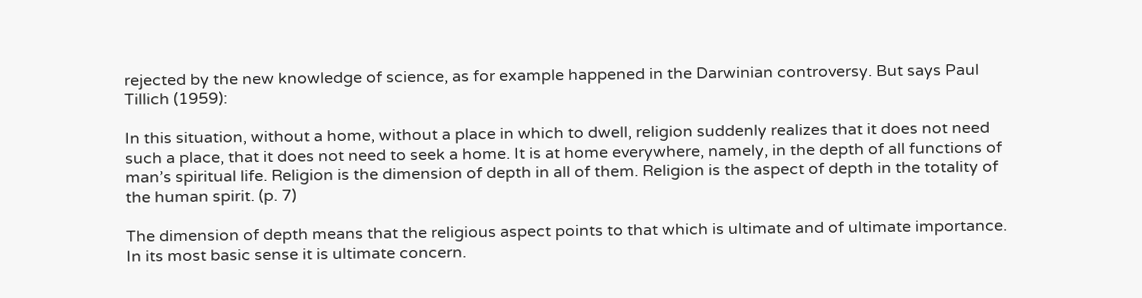rejected by the new knowledge of science, as for example happened in the Darwinian controversy. But says Paul Tillich (1959):

In this situation, without a home, without a place in which to dwell, religion suddenly realizes that it does not need such a place, that it does not need to seek a home. It is at home everywhere, namely, in the depth of all functions of man’s spiritual life. Religion is the dimension of depth in all of them. Religion is the aspect of depth in the totality of the human spirit. (p. 7)

The dimension of depth means that the religious aspect points to that which is ultimate and of ultimate importance. In its most basic sense it is ultimate concern.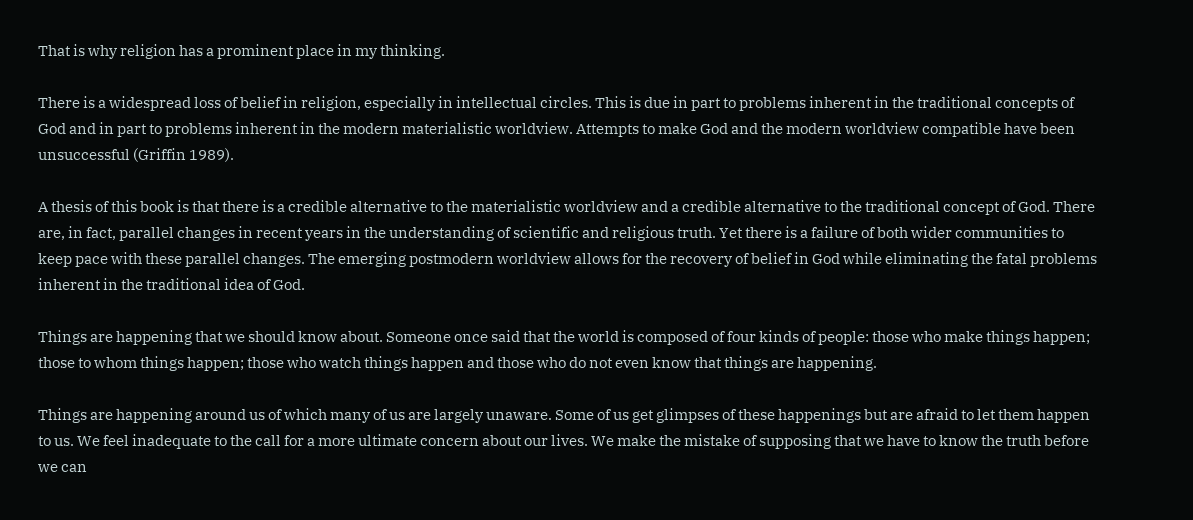That is why religion has a prominent place in my thinking.

There is a widespread loss of belief in religion, especially in intellectual circles. This is due in part to problems inherent in the traditional concepts of God and in part to problems inherent in the modern materialistic worldview. Attempts to make God and the modern worldview compatible have been unsuccessful (Griffin 1989).

A thesis of this book is that there is a credible alternative to the materialistic worldview and a credible alternative to the traditional concept of God. There are, in fact, parallel changes in recent years in the understanding of scientific and religious truth. Yet there is a failure of both wider communities to keep pace with these parallel changes. The emerging postmodern worldview allows for the recovery of belief in God while eliminating the fatal problems inherent in the traditional idea of God.

Things are happening that we should know about. Someone once said that the world is composed of four kinds of people: those who make things happen; those to whom things happen; those who watch things happen and those who do not even know that things are happening.

Things are happening around us of which many of us are largely unaware. Some of us get glimpses of these happenings but are afraid to let them happen to us. We feel inadequate to the call for a more ultimate concern about our lives. We make the mistake of supposing that we have to know the truth before we can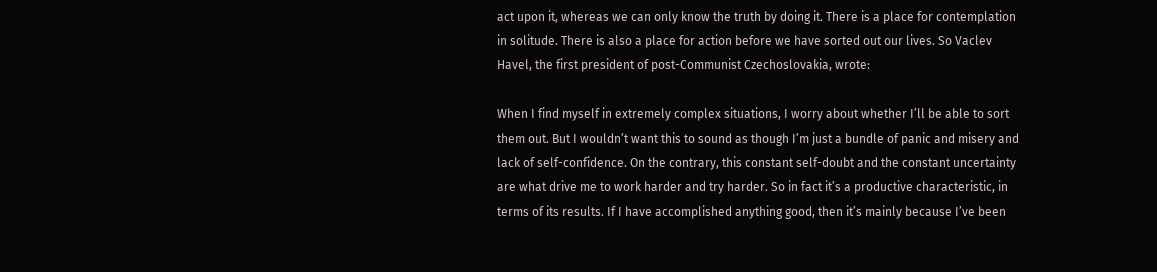act upon it, whereas we can only know the truth by doing it. There is a place for contemplation in solitude. There is also a place for action before we have sorted out our lives. So Vaclev Havel, the first president of post-Communist Czechoslovakia, wrote:

When I find myself in extremely complex situations, I worry about whether I’ll be able to sort them out. But I wouldn’t want this to sound as though I’m just a bundle of panic and misery and lack of self-confidence. On the contrary, this constant self-doubt and the constant uncertainty are what drive me to work harder and try harder. So in fact it’s a productive characteristic, in terms of its results. If I have accomplished anything good, then it’s mainly because I’ve been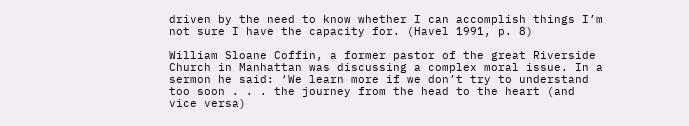driven by the need to know whether I can accomplish things I’m not sure I have the capacity for. (Havel 1991, p. 8)

William Sloane Coffin, a former pastor of the great Riverside Church in Manhattan was discussing a complex moral issue. In a sermon he said: ‘We learn more if we don’t try to understand too soon . . . the journey from the head to the heart (and vice versa)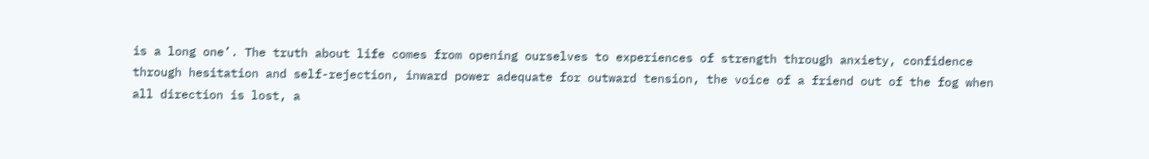is a long one’. The truth about life comes from opening ourselves to experiences of strength through anxiety, confidence through hesitation and self-rejection, inward power adequate for outward tension, the voice of a friend out of the fog when all direction is lost, a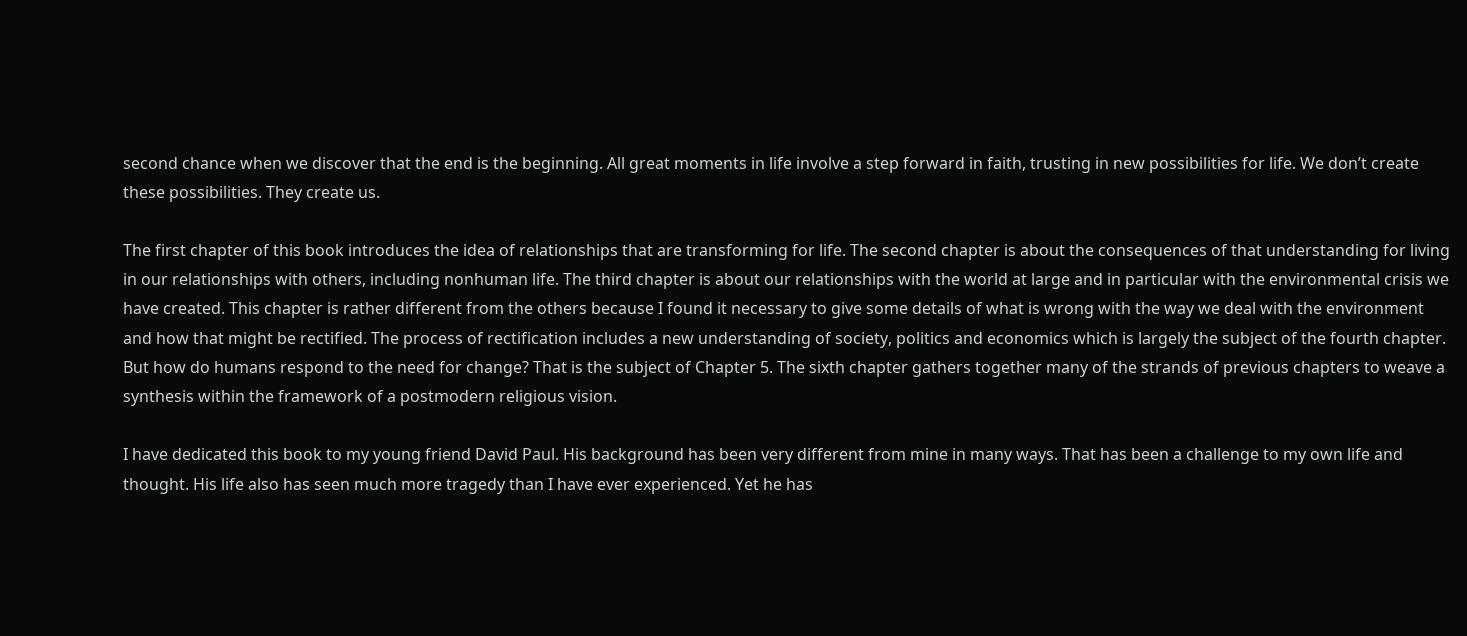second chance when we discover that the end is the beginning. All great moments in life involve a step forward in faith, trusting in new possibilities for life. We don’t create these possibilities. They create us.

The first chapter of this book introduces the idea of relationships that are transforming for life. The second chapter is about the consequences of that understanding for living in our relationships with others, including nonhuman life. The third chapter is about our relationships with the world at large and in particular with the environmental crisis we have created. This chapter is rather different from the others because I found it necessary to give some details of what is wrong with the way we deal with the environment and how that might be rectified. The process of rectification includes a new understanding of society, politics and economics which is largely the subject of the fourth chapter. But how do humans respond to the need for change? That is the subject of Chapter 5. The sixth chapter gathers together many of the strands of previous chapters to weave a synthesis within the framework of a postmodern religious vision.

I have dedicated this book to my young friend David Paul. His background has been very different from mine in many ways. That has been a challenge to my own life and thought. His life also has seen much more tragedy than I have ever experienced. Yet he has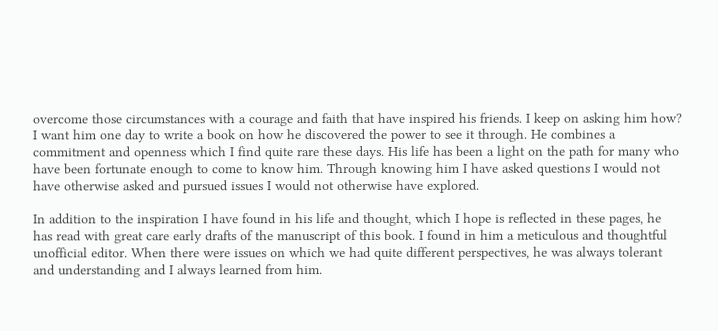overcome those circumstances with a courage and faith that have inspired his friends. I keep on asking him how? I want him one day to write a book on how he discovered the power to see it through. He combines a commitment and openness which I find quite rare these days. His life has been a light on the path for many who have been fortunate enough to come to know him. Through knowing him I have asked questions I would not have otherwise asked and pursued issues I would not otherwise have explored.

In addition to the inspiration I have found in his life and thought, which I hope is reflected in these pages, he has read with great care early drafts of the manuscript of this book. I found in him a meticulous and thoughtful unofficial editor. When there were issues on which we had quite different perspectives, he was always tolerant and understanding and I always learned from him.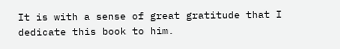It is with a sense of great gratitude that I dedicate this book to him.